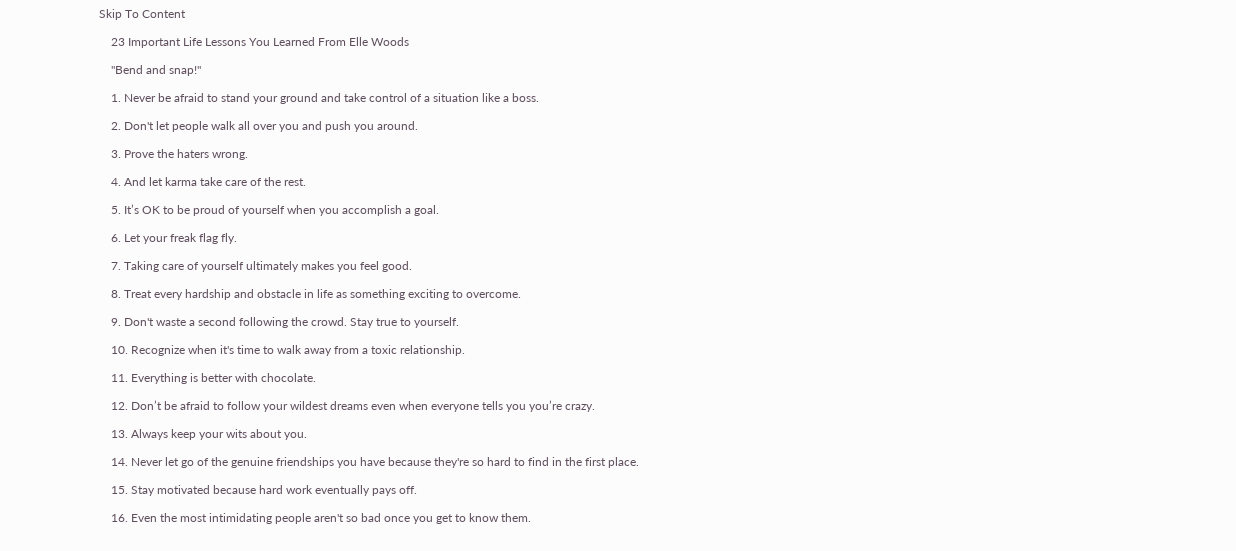Skip To Content

    23 Important Life Lessons You Learned From Elle Woods

    "Bend and snap!"

    1. Never be afraid to stand your ground and take control of a situation like a boss.

    2. Don't let people walk all over you and push you around.

    3. Prove the haters wrong.

    4. And let karma take care of the rest.

    5. It’s OK to be proud of yourself when you accomplish a goal.

    6. Let your freak flag fly.

    7. Taking care of yourself ultimately makes you feel good.

    8. Treat every hardship and obstacle in life as something exciting to overcome.

    9. Don't waste a second following the crowd. Stay true to yourself.

    10. Recognize when it's time to walk away from a toxic relationship.

    11. Everything is better with chocolate.

    12. Don’t be afraid to follow your wildest dreams even when everyone tells you you’re crazy.

    13. Always keep your wits about you.

    14. Never let go of the genuine friendships you have because they're so hard to find in the first place.

    15. Stay motivated because hard work eventually pays off.

    16. Even the most intimidating people aren't so bad once you get to know them.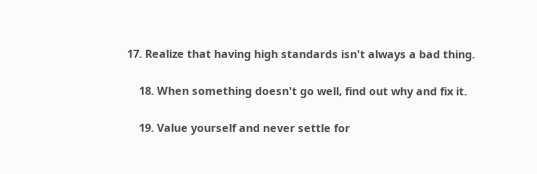17. Realize that having high standards isn't always a bad thing.

    18. When something doesn't go well, find out why and fix it.

    19. Value yourself and never settle for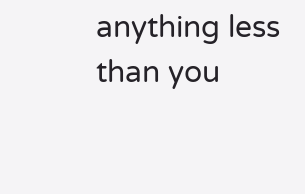anything less than you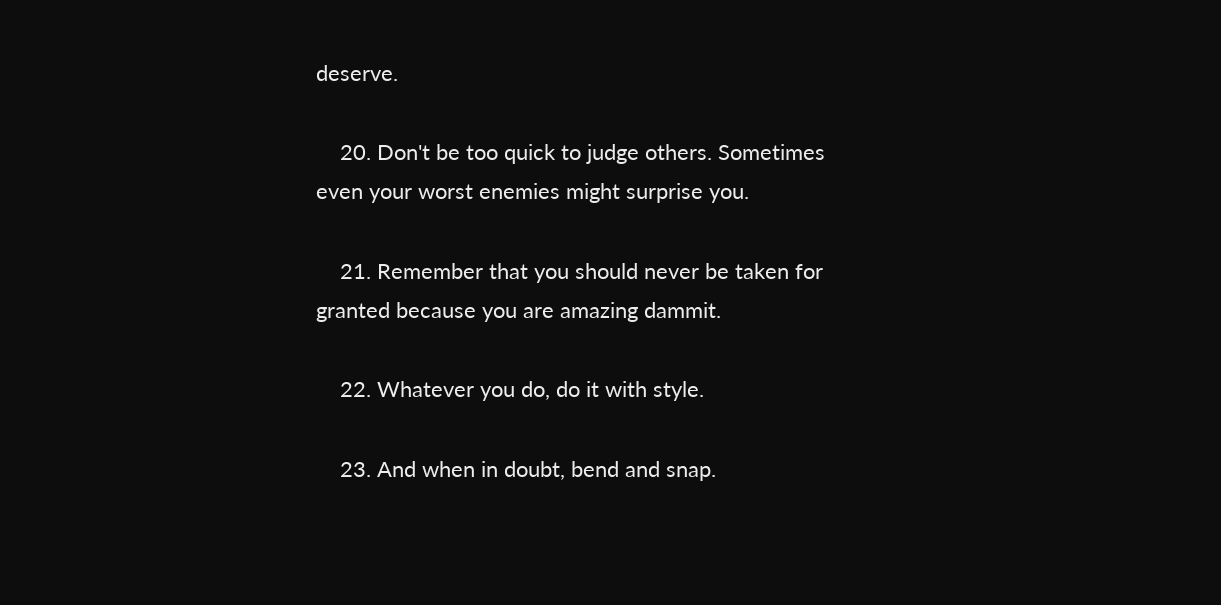deserve.

    20. Don't be too quick to judge others. Sometimes even your worst enemies might surprise you.

    21. Remember that you should never be taken for granted because you are amazing dammit.

    22. Whatever you do, do it with style.

    23. And when in doubt, bend and snap.